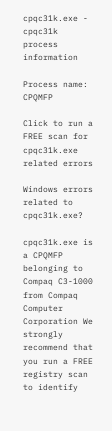cpqc31k.exe - cpqc31k process information

Process name: CPQMFP

Click to run a FREE scan for cpqc31k.exe related errors

Windows errors related to cpqc31k.exe?

cpqc31k.exe is a CPQMFP belonging to Compaq C3-1000 from Compaq Computer Corporation We strongly recommend that you run a FREE registry scan to identify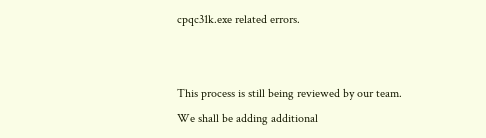cpqc31k.exe related errors.


This process is still being reviewed by our team. We shall be adding additional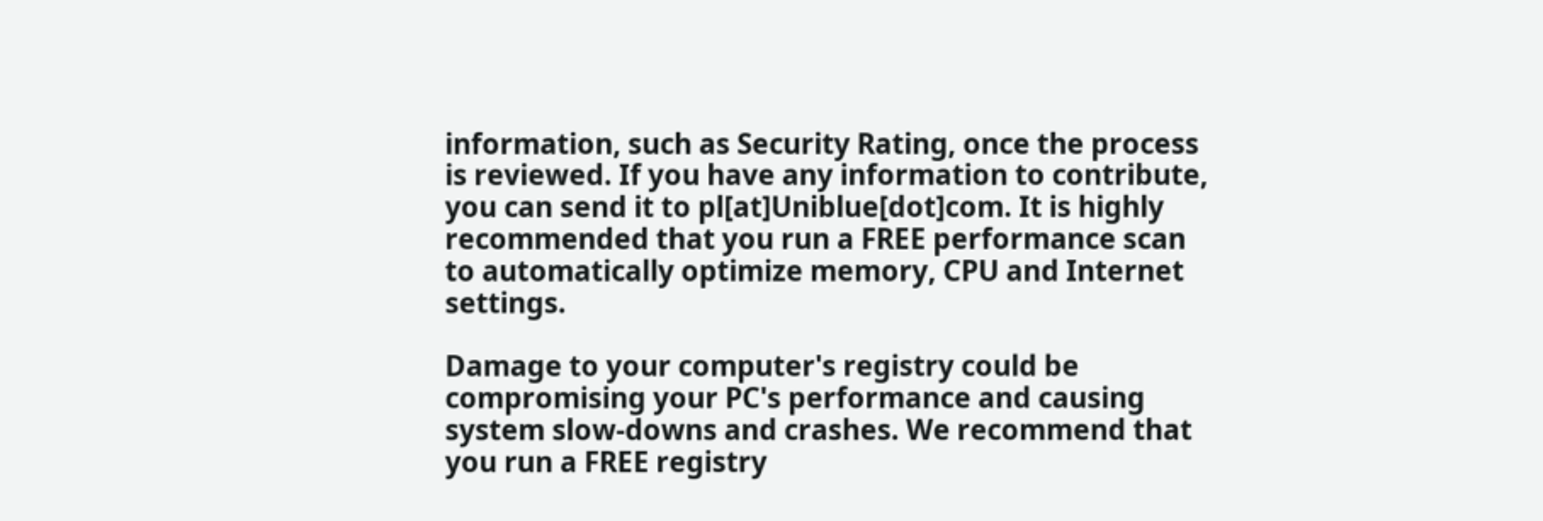information, such as Security Rating, once the process is reviewed. If you have any information to contribute, you can send it to pl[at]Uniblue[dot]com. It is highly recommended that you run a FREE performance scan to automatically optimize memory, CPU and Internet settings.

Damage to your computer's registry could be compromising your PC's performance and causing system slow-downs and crashes. We recommend that you run a FREE registry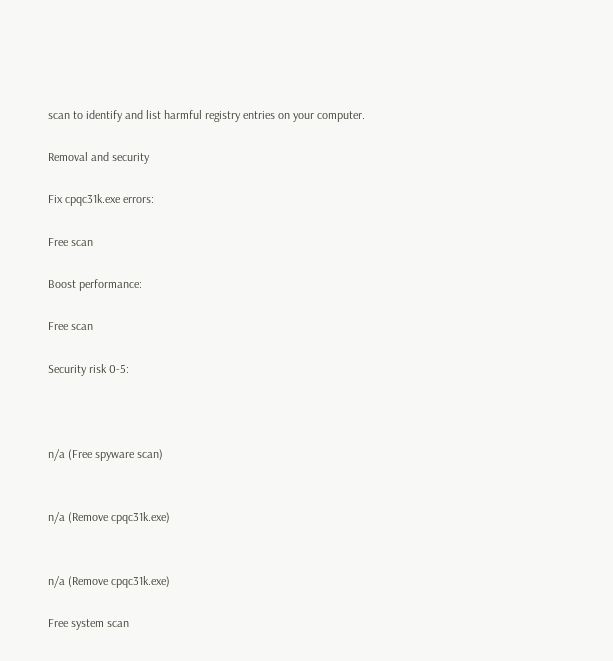scan to identify and list harmful registry entries on your computer.

Removal and security

Fix cpqc31k.exe errors:

Free scan

Boost performance:

Free scan

Security risk 0-5:



n/a (Free spyware scan)


n/a (Remove cpqc31k.exe)


n/a (Remove cpqc31k.exe)

Free system scan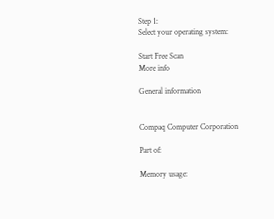Step 1:
Select your operating system:

Start Free Scan
More info

General information


Compaq Computer Corporation

Part of:

Memory usage: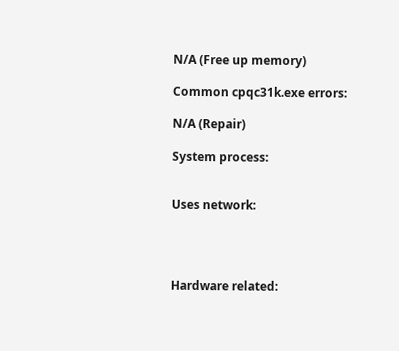N/A (Free up memory)

Common cpqc31k.exe errors:

N/A (Repair)

System process:


Uses network:




Hardware related: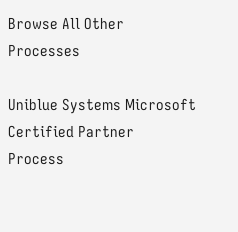Browse All Other Processes

Uniblue Systems Microsoft Certified Partner
Process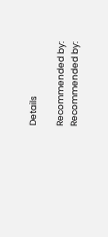Details

Recommended by:
Recommended by: